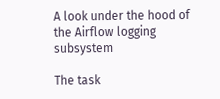A look under the hood of the Airflow logging subsystem

The task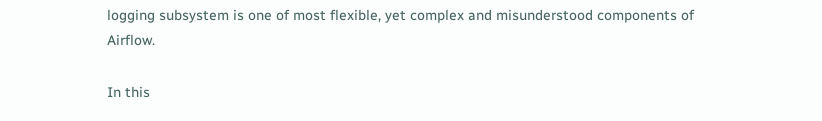logging subsystem is one of most flexible, yet complex and misunderstood components of Airflow.

In this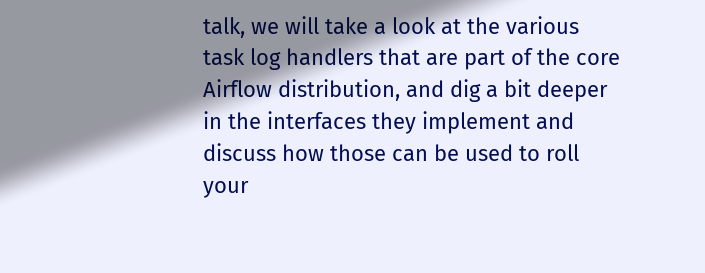talk, we will take a look at the various task log handlers that are part of the core Airflow distribution, and dig a bit deeper in the interfaces they implement and discuss how those can be used to roll your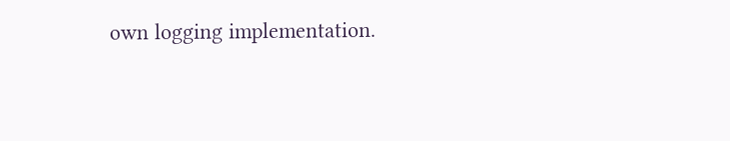own logging implementation.